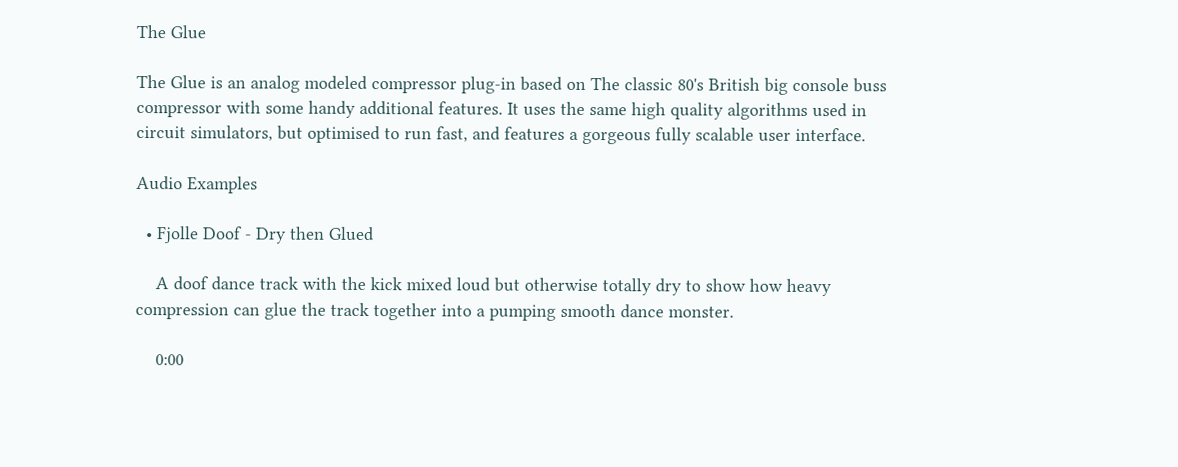The Glue

The Glue is an analog modeled compressor plug-in based on The classic 80's British big console buss compressor with some handy additional features. It uses the same high quality algorithms used in circuit simulators, but optimised to run fast, and features a gorgeous fully scalable user interface.

Audio Examples

  • Fjolle Doof - Dry then Glued

    A doof dance track with the kick mixed loud but otherwise totally dry to show how heavy compression can glue the track together into a pumping smooth dance monster.

    0:00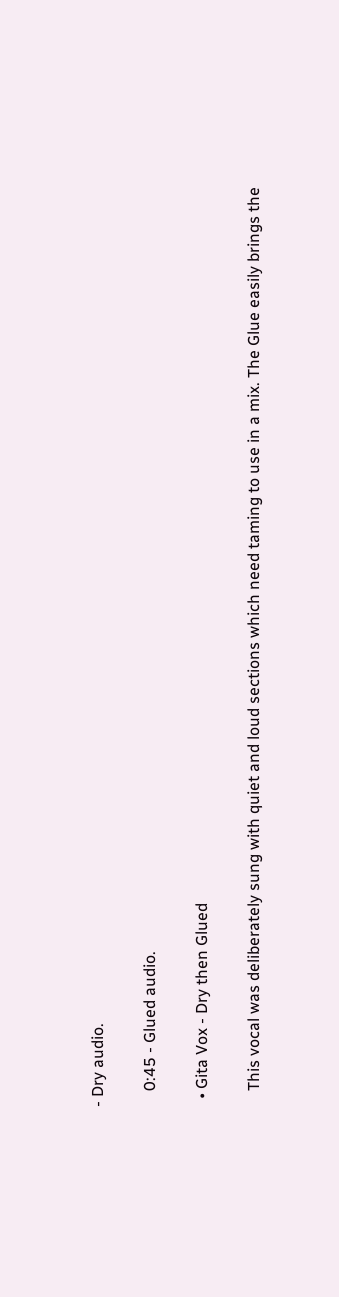- Dry audio.

    0:45 - Glued audio.

  • Gita Vox - Dry then Glued

    This vocal was deliberately sung with quiet and loud sections which need taming to use in a mix. The Glue easily brings the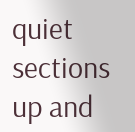quiet sections up and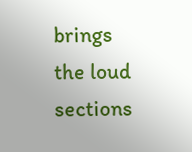brings the loud sections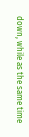down, while as the same time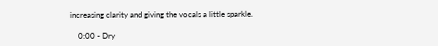increasing clarity and giving the vocals a little sparkle.

    0:00 - Dry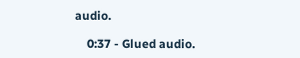audio.

    0:37 - Glued audio.